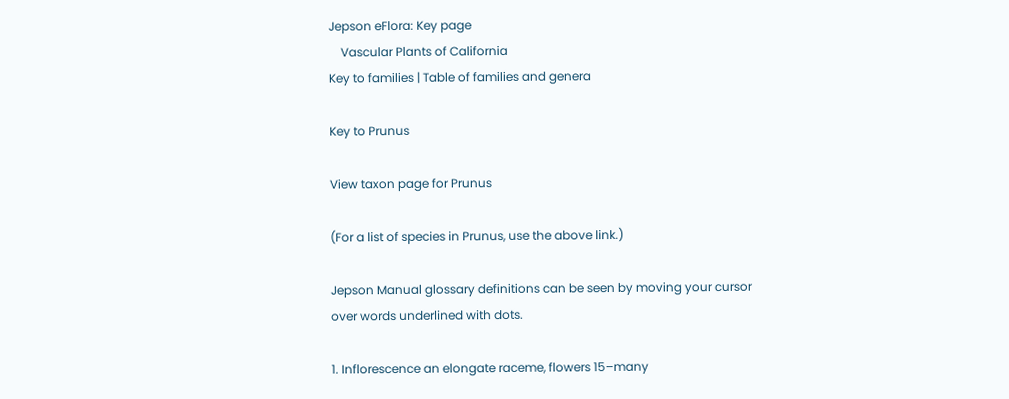Jepson eFlora: Key page
    Vascular Plants of California
Key to families | Table of families and genera

Key to Prunus

View taxon page for Prunus

(For a list of species in Prunus, use the above link.)

Jepson Manual glossary definitions can be seen by moving your cursor over words underlined with dots.

1. Inflorescence an elongate raceme, flowers 15–many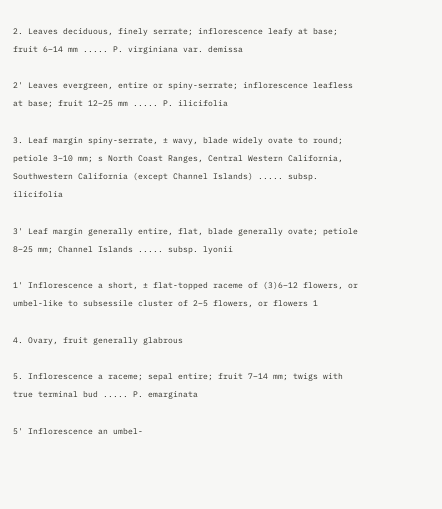2. Leaves deciduous, finely serrate; inflorescence leafy at base; fruit 6–14 mm ..... P. virginiana var. demissa

2' Leaves evergreen, entire or spiny-serrate; inflorescence leafless at base; fruit 12–25 mm ..... P. ilicifolia

3. Leaf margin spiny-serrate, ± wavy, blade widely ovate to round; petiole 3–10 mm; s North Coast Ranges, Central Western California, Southwestern California (except Channel Islands) ..... subsp. ilicifolia

3' Leaf margin generally entire, flat, blade generally ovate; petiole 8–25 mm; Channel Islands ..... subsp. lyonii

1' Inflorescence a short, ± flat-topped raceme of (3)6–12 flowers, or umbel-like to subsessile cluster of 2–5 flowers, or flowers 1

4. Ovary, fruit generally glabrous

5. Inflorescence a raceme; sepal entire; fruit 7–14 mm; twigs with true terminal bud ..... P. emarginata

5' Inflorescence an umbel-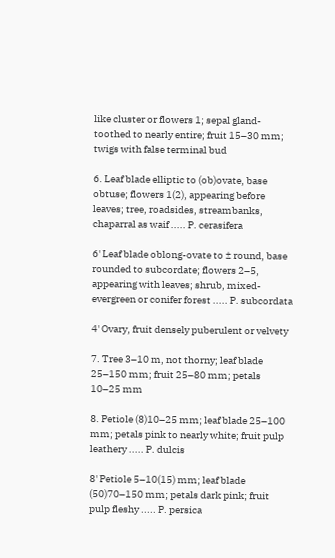like cluster or flowers 1; sepal gland-toothed to nearly entire; fruit 15–30 mm; twigs with false terminal bud

6. Leaf blade elliptic to (ob)ovate, base obtuse; flowers 1(2), appearing before leaves; tree, roadsides, streambanks, chaparral as waif ..... P. cerasifera

6' Leaf blade oblong-ovate to ± round, base rounded to subcordate; flowers 2–5, appearing with leaves; shrub, mixed-evergreen or conifer forest ..... P. subcordata

4' Ovary, fruit densely puberulent or velvety

7. Tree 3–10 m, not thorny; leaf blade 25–150 mm; fruit 25–80 mm; petals 10–25 mm

8. Petiole (8)10–25 mm; leaf blade 25–100 mm; petals pink to nearly white; fruit pulp leathery ..... P. dulcis

8' Petiole 5–10(15) mm; leaf blade (50)70–150 mm; petals dark pink; fruit pulp fleshy ..... P. persica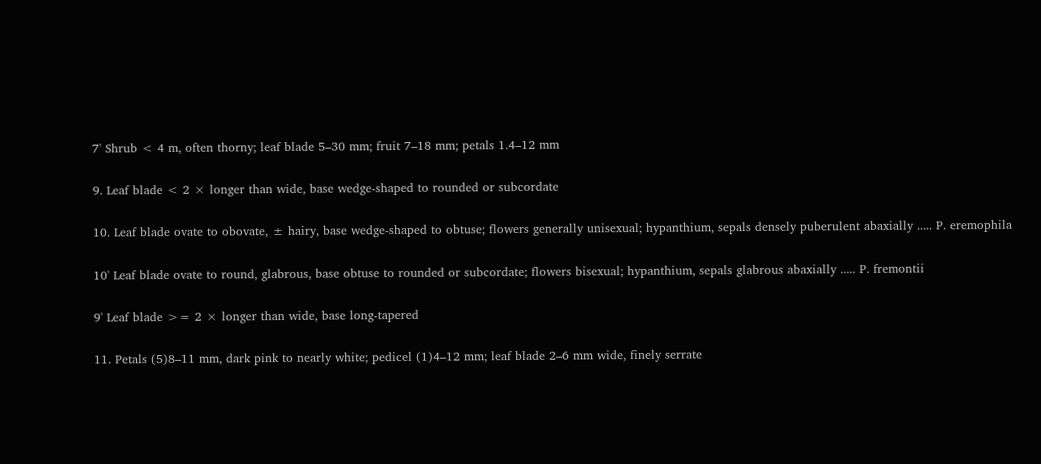7' Shrub < 4 m, often thorny; leaf blade 5–30 mm; fruit 7–18 mm; petals 1.4–12 mm

9. Leaf blade < 2 × longer than wide, base wedge-shaped to rounded or subcordate

10. Leaf blade ovate to obovate, ± hairy, base wedge-shaped to obtuse; flowers generally unisexual; hypanthium, sepals densely puberulent abaxially ..... P. eremophila

10' Leaf blade ovate to round, glabrous, base obtuse to rounded or subcordate; flowers bisexual; hypanthium, sepals glabrous abaxially ..... P. fremontii

9' Leaf blade >= 2 × longer than wide, base long-tapered

11. Petals (5)8–11 mm, dark pink to nearly white; pedicel (1)4–12 mm; leaf blade 2–6 mm wide, finely serrate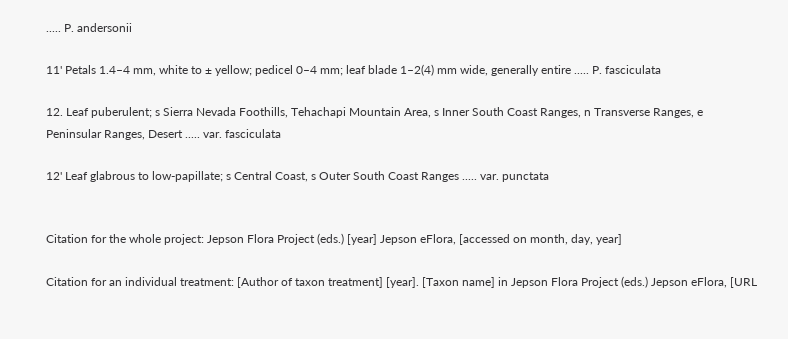..... P. andersonii

11' Petals 1.4–4 mm, white to ± yellow; pedicel 0–4 mm; leaf blade 1–2(4) mm wide, generally entire ..... P. fasciculata

12. Leaf puberulent; s Sierra Nevada Foothills, Tehachapi Mountain Area, s Inner South Coast Ranges, n Transverse Ranges, e Peninsular Ranges, Desert ..... var. fasciculata

12' Leaf glabrous to low-papillate; s Central Coast, s Outer South Coast Ranges ..... var. punctata


Citation for the whole project: Jepson Flora Project (eds.) [year] Jepson eFlora, [accessed on month, day, year]

Citation for an individual treatment: [Author of taxon treatment] [year]. [Taxon name] in Jepson Flora Project (eds.) Jepson eFlora, [URL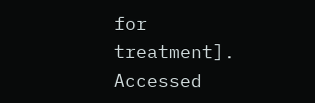for treatment]. Accessed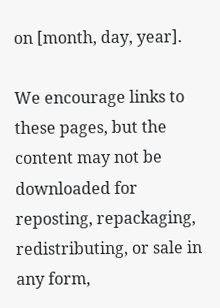on [month, day, year].

We encourage links to these pages, but the content may not be downloaded for reposting, repackaging, redistributing, or sale in any form,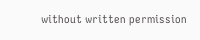without written permission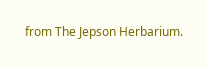from The Jepson Herbarium.